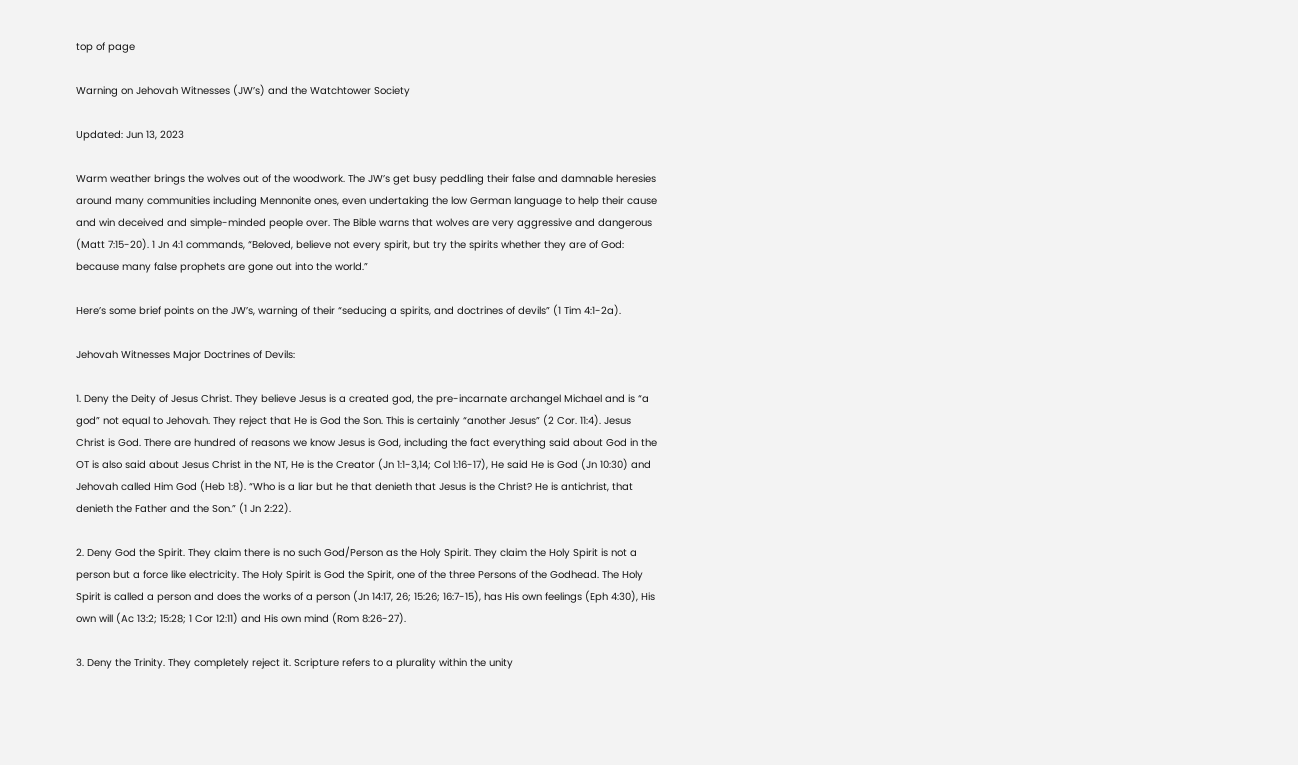top of page

Warning on Jehovah Witnesses (JW’s) and the Watchtower Society

Updated: Jun 13, 2023

Warm weather brings the wolves out of the woodwork. The JW’s get busy peddling their false and damnable heresies around many communities including Mennonite ones, even undertaking the low German language to help their cause and win deceived and simple-minded people over. The Bible warns that wolves are very aggressive and dangerous (Matt 7:15-20). 1 Jn 4:1 commands, “Beloved, believe not every spirit, but try the spirits whether they are of God: because many false prophets are gone out into the world.”

Here’s some brief points on the JW’s, warning of their “seducing a spirits, and doctrines of devils” (1 Tim 4:1-2a).

Jehovah Witnesses Major Doctrines of Devils:

1. Deny the Deity of Jesus Christ. They believe Jesus is a created god, the pre-incarnate archangel Michael and is “a god” not equal to Jehovah. They reject that He is God the Son. This is certainly “another Jesus” (2 Cor. 11:4). Jesus Christ is God. There are hundred of reasons we know Jesus is God, including the fact everything said about God in the OT is also said about Jesus Christ in the NT, He is the Creator (Jn 1:1-3,14; Col 1:16-17), He said He is God (Jn 10:30) and Jehovah called Him God (Heb 1:8). “Who is a liar but he that denieth that Jesus is the Christ? He is antichrist, that denieth the Father and the Son.” (1 Jn 2:22).

2. Deny God the Spirit. They claim there is no such God/Person as the Holy Spirit. They claim the Holy Spirit is not a person but a force like electricity. The Holy Spirit is God the Spirit, one of the three Persons of the Godhead. The Holy Spirit is called a person and does the works of a person (Jn 14:17, 26; 15:26; 16:7-15), has His own feelings (Eph 4:30), His own will (Ac 13:2; 15:28; 1 Cor 12:11) and His own mind (Rom 8:26-27).

3. Deny the Trinity. They completely reject it. Scripture refers to a plurality within the unity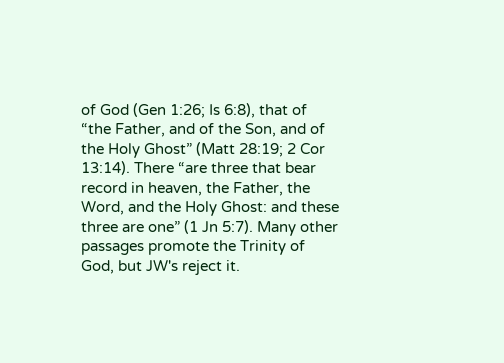of God (Gen 1:26; Is 6:8), that of “the Father, and of the Son, and of the Holy Ghost” (Matt 28:19; 2 Cor 13:14). There “are three that bear record in heaven, the Father, the Word, and the Holy Ghost: and these three are one” (1 Jn 5:7). Many other passages promote the Trinity of God, but JW's reject it.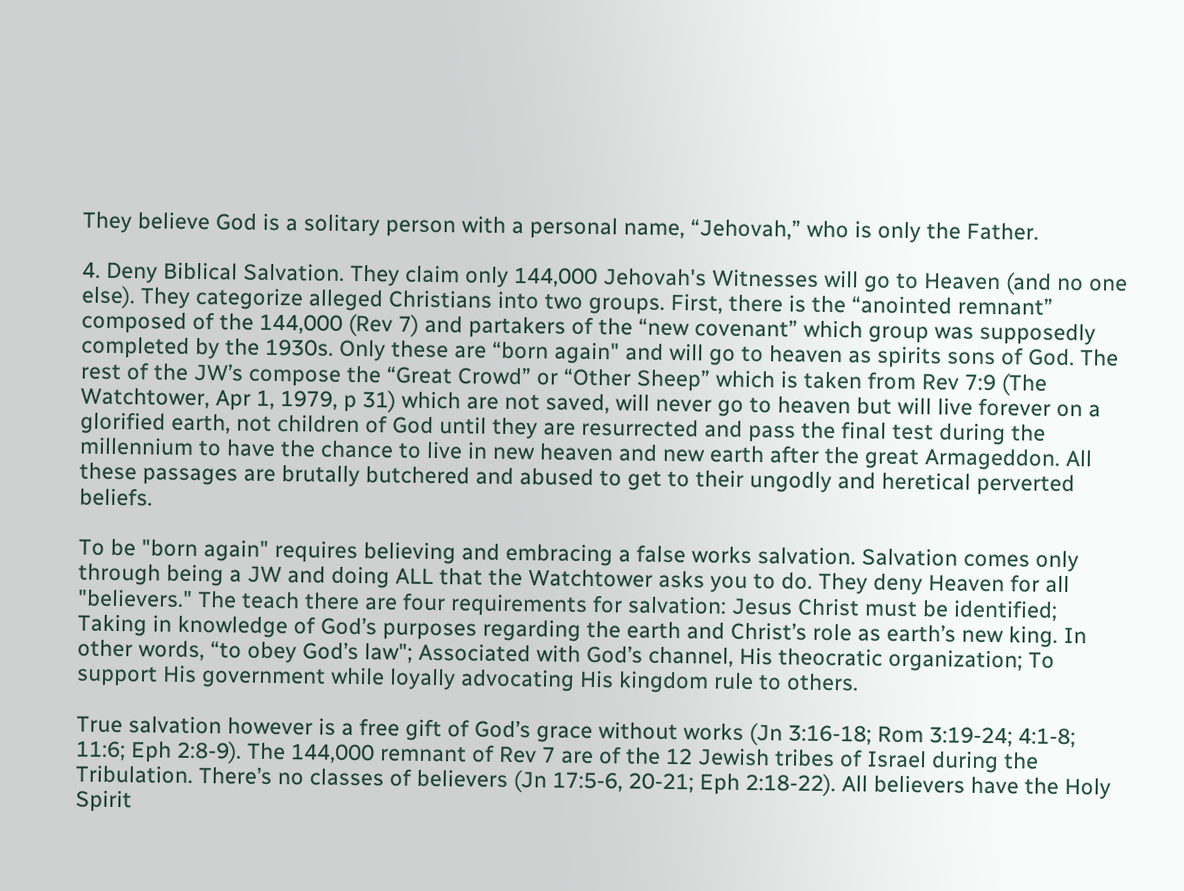They believe God is a solitary person with a personal name, “Jehovah,” who is only the Father.

4. Deny Biblical Salvation. They claim only 144,000 Jehovah's Witnesses will go to Heaven (and no one else). They categorize alleged Christians into two groups. First, there is the “anointed remnant” composed of the 144,000 (Rev 7) and partakers of the “new covenant” which group was supposedly completed by the 1930s. Only these are “born again" and will go to heaven as spirits sons of God. The rest of the JW’s compose the “Great Crowd” or “Other Sheep” which is taken from Rev 7:9 (The Watchtower, Apr 1, 1979, p 31) which are not saved, will never go to heaven but will live forever on a glorified earth, not children of God until they are resurrected and pass the final test during the millennium to have the chance to live in new heaven and new earth after the great Armageddon. All these passages are brutally butchered and abused to get to their ungodly and heretical perverted beliefs.

To be "born again" requires believing and embracing a false works salvation. Salvation comes only through being a JW and doing ALL that the Watchtower asks you to do. They deny Heaven for all "believers." The teach there are four requirements for salvation: Jesus Christ must be identified; Taking in knowledge of God’s purposes regarding the earth and Christ’s role as earth’s new king. In other words, “to obey God’s law"; Associated with God’s channel, His theocratic organization; To support His government while loyally advocating His kingdom rule to others.

True salvation however is a free gift of God’s grace without works (Jn 3:16-18; Rom 3:19-24; 4:1-8; 11:6; Eph 2:8-9). The 144,000 remnant of Rev 7 are of the 12 Jewish tribes of Israel during the Tribulation. There’s no classes of believers (Jn 17:5-6, 20-21; Eph 2:18-22). All believers have the Holy Spirit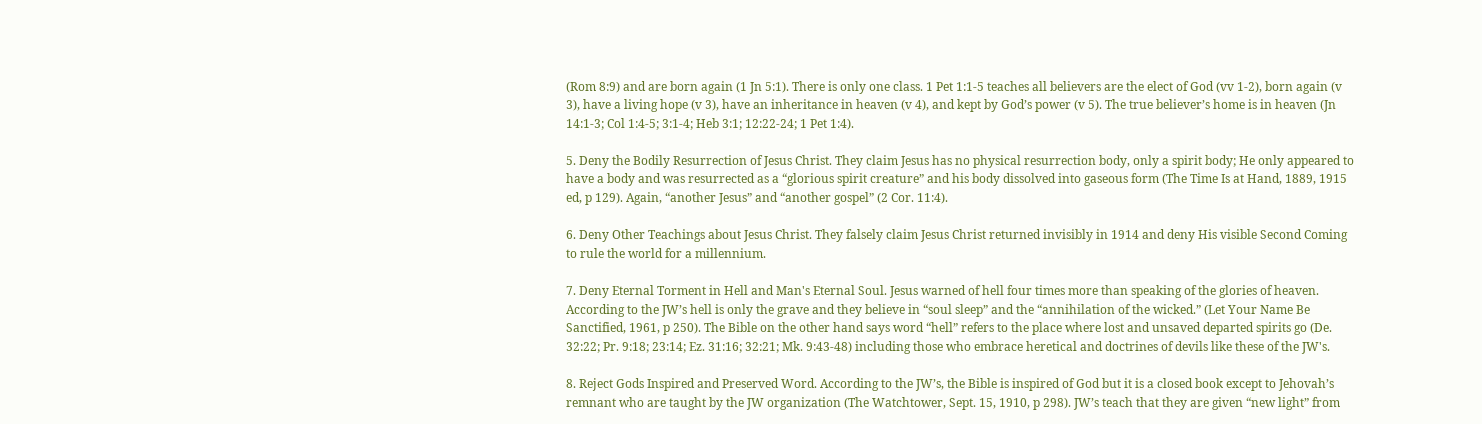(Rom 8:9) and are born again (1 Jn 5:1). There is only one class. 1 Pet 1:1-5 teaches all believers are the elect of God (vv 1-2), born again (v 3), have a living hope (v 3), have an inheritance in heaven (v 4), and kept by God’s power (v 5). The true believer’s home is in heaven (Jn 14:1-3; Col 1:4-5; 3:1-4; Heb 3:1; 12:22-24; 1 Pet 1:4).

5. Deny the Bodily Resurrection of Jesus Christ. They claim Jesus has no physical resurrection body, only a spirit body; He only appeared to have a body and was resurrected as a “glorious spirit creature” and his body dissolved into gaseous form (The Time Is at Hand, 1889, 1915 ed, p 129). Again, “another Jesus” and “another gospel” (2 Cor. 11:4).

6. Deny Other Teachings about Jesus Christ. They falsely claim Jesus Christ returned invisibly in 1914 and deny His visible Second Coming to rule the world for a millennium.

7. Deny Eternal Torment in Hell and Man's Eternal Soul. Jesus warned of hell four times more than speaking of the glories of heaven. According to the JW’s hell is only the grave and they believe in “soul sleep” and the “annihilation of the wicked.” (Let Your Name Be Sanctified, 1961, p 250). The Bible on the other hand says word “hell” refers to the place where lost and unsaved departed spirits go (De. 32:22; Pr. 9:18; 23:14; Ez. 31:16; 32:21; Mk. 9:43-48) including those who embrace heretical and doctrines of devils like these of the JW's.

8. Reject Gods Inspired and Preserved Word. According to the JW’s, the Bible is inspired of God but it is a closed book except to Jehovah’s remnant who are taught by the JW organization (The Watchtower, Sept. 15, 1910, p 298). JW’s teach that they are given “new light” from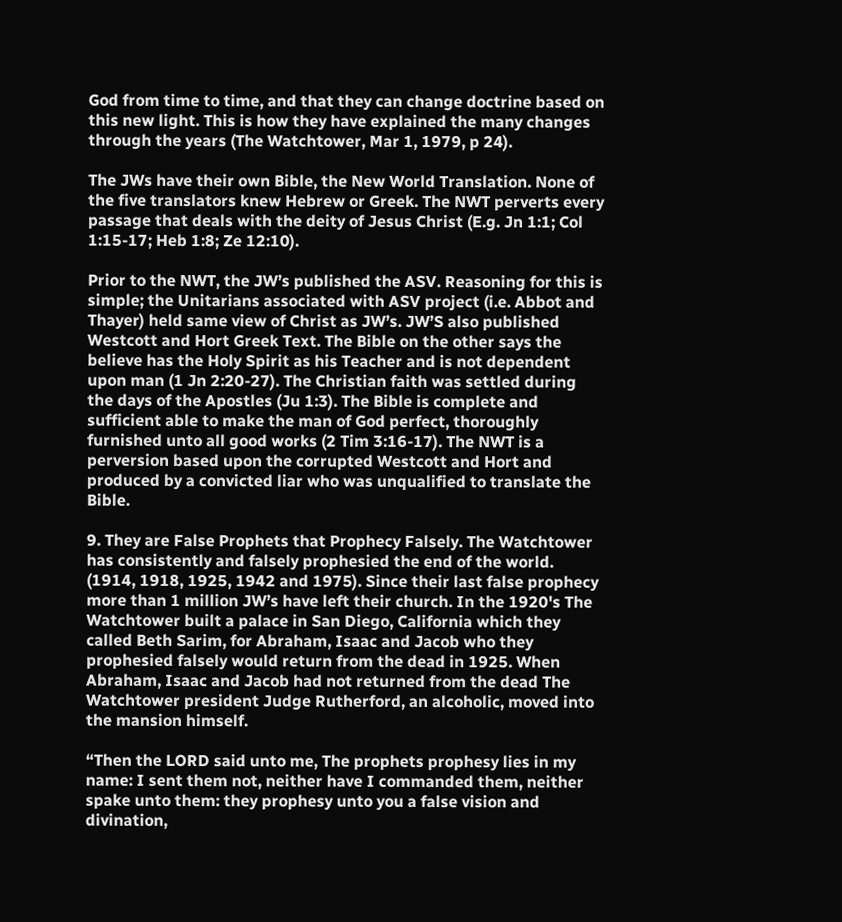God from time to time, and that they can change doctrine based on this new light. This is how they have explained the many changes through the years (The Watchtower, Mar 1, 1979, p 24).

The JWs have their own Bible, the New World Translation. None of the five translators knew Hebrew or Greek. The NWT perverts every passage that deals with the deity of Jesus Christ (E.g. Jn 1:1; Col 1:15-17; Heb 1:8; Ze 12:10).

Prior to the NWT, the JW’s published the ASV. Reasoning for this is simple; the Unitarians associated with ASV project (i.e. Abbot and Thayer) held same view of Christ as JW’s. JW’S also published Westcott and Hort Greek Text. The Bible on the other says the believe has the Holy Spirit as his Teacher and is not dependent upon man (1 Jn 2:20-27). The Christian faith was settled during the days of the Apostles (Ju 1:3). The Bible is complete and sufficient able to make the man of God perfect, thoroughly furnished unto all good works (2 Tim 3:16-17). The NWT is a perversion based upon the corrupted Westcott and Hort and produced by a convicted liar who was unqualified to translate the Bible.

9. They are False Prophets that Prophecy Falsely. The Watchtower has consistently and falsely prophesied the end of the world. (1914, 1918, 1925, 1942 and 1975). Since their last false prophecy more than 1 million JW’s have left their church. In the 1920's The Watchtower built a palace in San Diego, California which they called Beth Sarim, for Abraham, Isaac and Jacob who they prophesied falsely would return from the dead in 1925. When Abraham, Isaac and Jacob had not returned from the dead The Watchtower president Judge Rutherford, an alcoholic, moved into the mansion himself.

“Then the LORD said unto me, The prophets prophesy lies in my name: I sent them not, neither have I commanded them, neither spake unto them: they prophesy unto you a false vision and divination,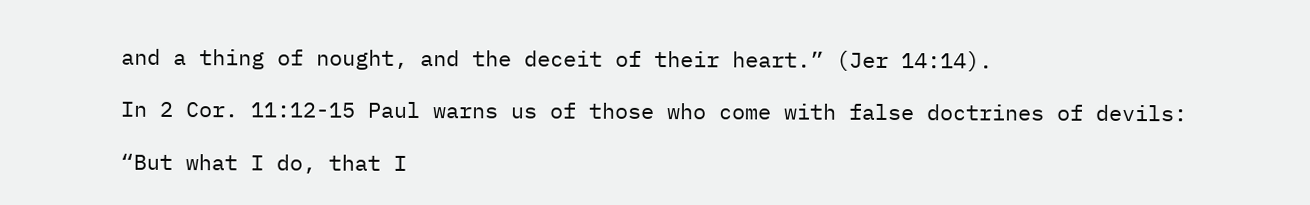and a thing of nought, and the deceit of their heart.” (Jer 14:14).

In 2 Cor. 11:12-15 Paul warns us of those who come with false doctrines of devils:

“But what I do, that I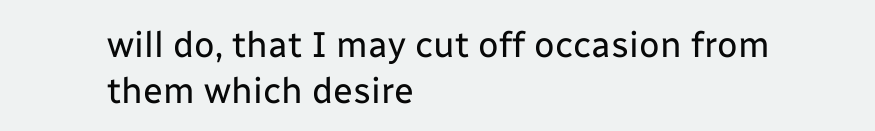will do, that I may cut off occasion from them which desire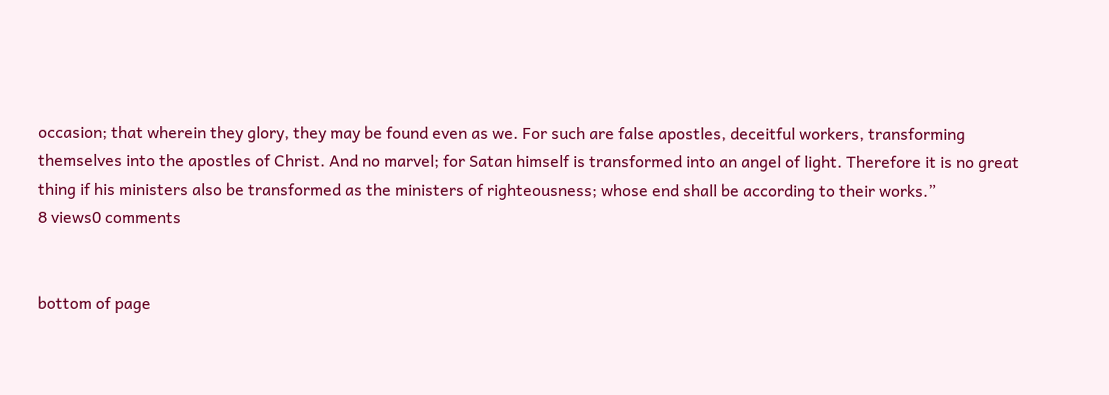occasion; that wherein they glory, they may be found even as we. For such are false apostles, deceitful workers, transforming themselves into the apostles of Christ. And no marvel; for Satan himself is transformed into an angel of light. Therefore it is no great thing if his ministers also be transformed as the ministers of righteousness; whose end shall be according to their works.”
8 views0 comments


bottom of page